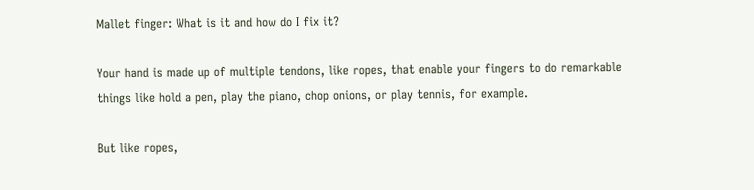Mallet finger: What is it and how do I fix it?

Your hand is made up of multiple tendons, like ropes, that enable your fingers to do remarkable things like hold a pen, play the piano, chop onions, or play tennis, for example.

But like ropes,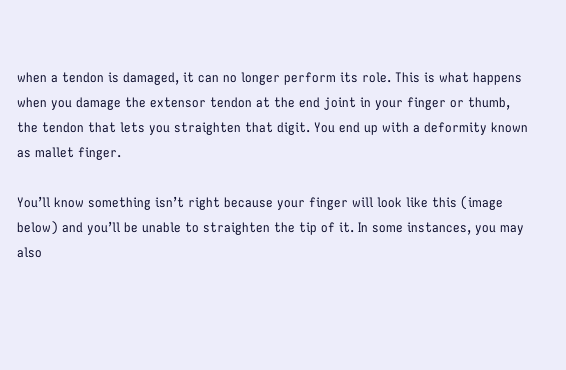when a tendon is damaged, it can no longer perform its role. This is what happens when you damage the extensor tendon at the end joint in your finger or thumb, the tendon that lets you straighten that digit. You end up with a deformity known as mallet finger.

You’ll know something isn’t right because your finger will look like this (image below) and you’ll be unable to straighten the tip of it. In some instances, you may also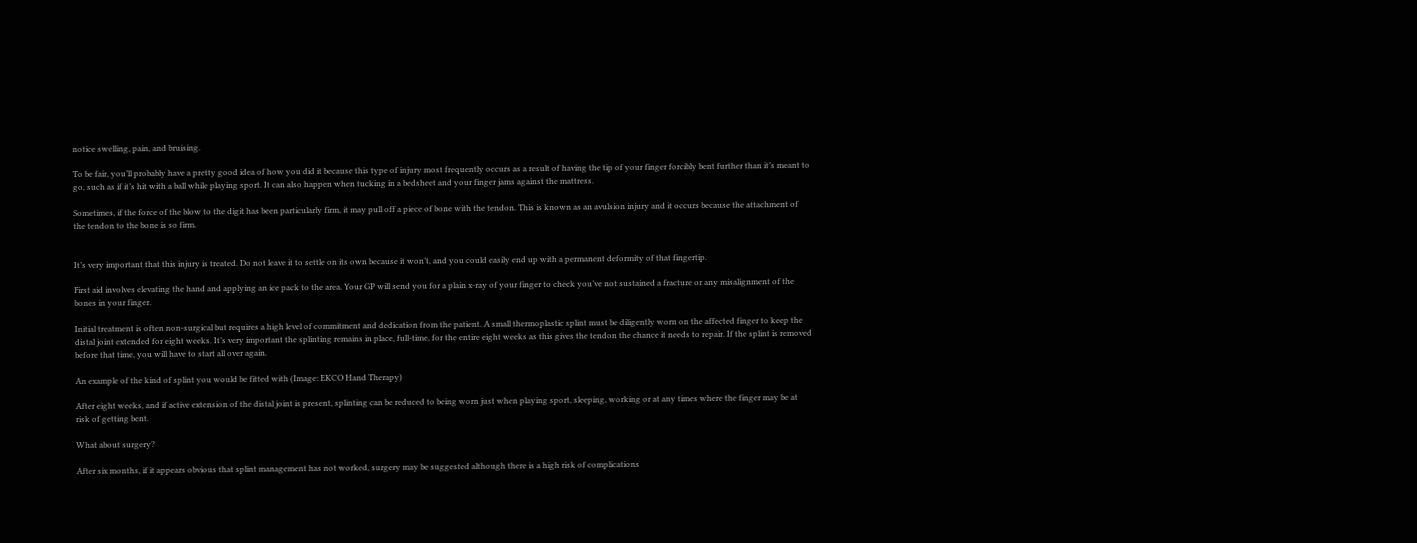notice swelling, pain, and bruising.

To be fair, you’ll probably have a pretty good idea of how you did it because this type of injury most frequently occurs as a result of having the tip of your finger forcibly bent further than it’s meant to go, such as if it’s hit with a ball while playing sport. It can also happen when tucking in a bedsheet and your finger jams against the mattress.

Sometimes, if the force of the blow to the digit has been particularly firm, it may pull off a piece of bone with the tendon. This is known as an avulsion injury and it occurs because the attachment of the tendon to the bone is so firm.


It’s very important that this injury is treated. Do not leave it to settle on its own because it won’t, and you could easily end up with a permanent deformity of that fingertip.

First aid involves elevating the hand and applying an ice pack to the area. Your GP will send you for a plain x-ray of your finger to check you’ve not sustained a fracture or any misalignment of the bones in your finger.

Initial treatment is often non-surgical but requires a high level of commitment and dedication from the patient. A small thermoplastic splint must be diligently worn on the affected finger to keep the distal joint extended for eight weeks. It’s very important the splinting remains in place, full-time, for the entire eight weeks as this gives the tendon the chance it needs to repair. If the splint is removed before that time, you will have to start all over again.

An example of the kind of splint you would be fitted with (Image: EKCO Hand Therapy)

After eight weeks, and if active extension of the distal joint is present, splinting can be reduced to being worn just when playing sport, sleeping, working or at any times where the finger may be at risk of getting bent.

What about surgery?

After six months, if it appears obvious that splint management has not worked, surgery may be suggested although there is a high risk of complications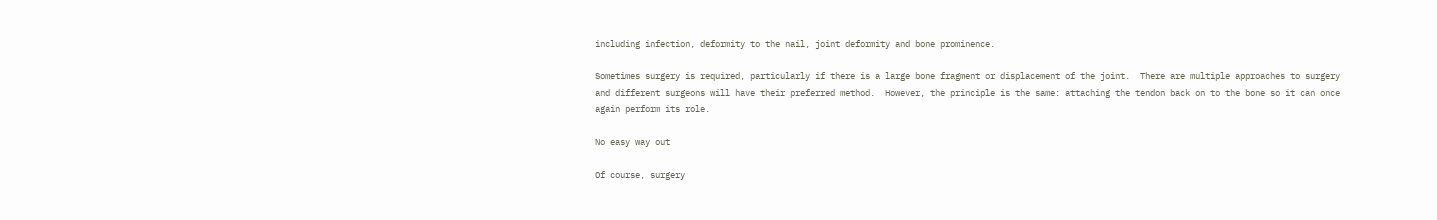including infection, deformity to the nail, joint deformity and bone prominence.

Sometimes surgery is required, particularly if there is a large bone fragment or displacement of the joint.  There are multiple approaches to surgery and different surgeons will have their preferred method.  However, the principle is the same: attaching the tendon back on to the bone so it can once again perform its role.

No easy way out

Of course, surgery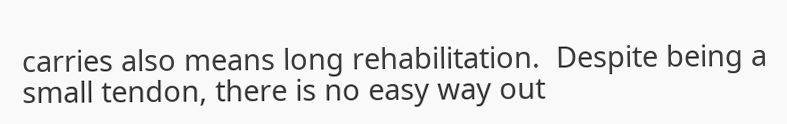carries also means long rehabilitation.  Despite being a small tendon, there is no easy way out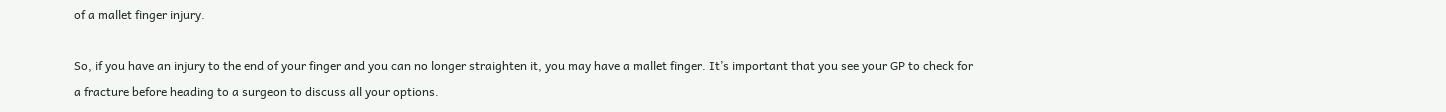of a mallet finger injury.

So, if you have an injury to the end of your finger and you can no longer straighten it, you may have a mallet finger. It’s important that you see your GP to check for a fracture before heading to a surgeon to discuss all your options.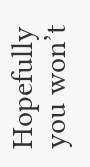Hopefully you won’t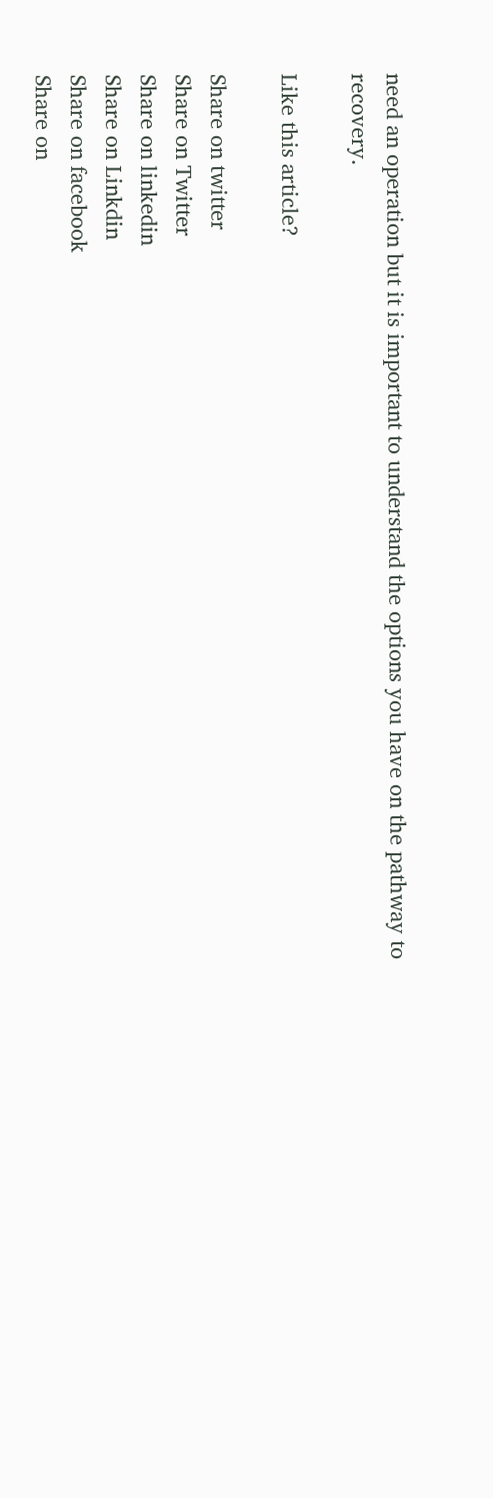need an operation but it is important to understand the options you have on the pathway to recovery.

Like this article?

Share on twitter
Share on Twitter
Share on linkedin
Share on Linkdin
Share on facebook
Share on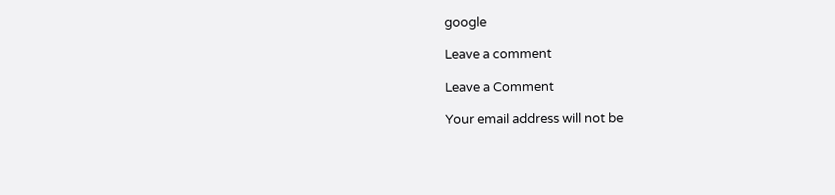google

Leave a comment

Leave a Comment

Your email address will not be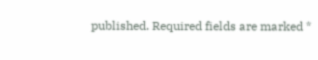published. Required fields are marked *